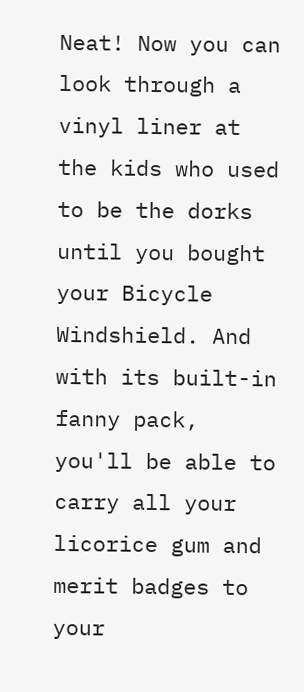Neat! Now you can look through a vinyl liner at the kids who used to be the dorks until you bought your Bicycle Windshield. And with its built-in fanny pack, you'll be able to carry all your licorice gum and merit badges to your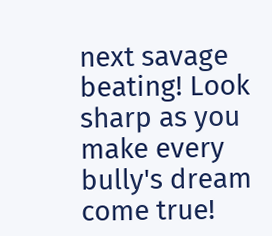next savage beating! Look sharp as you make every bully's dream come true!